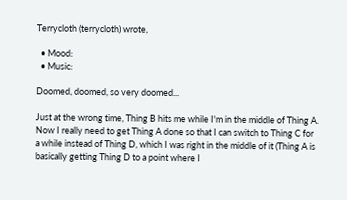Terrycloth (terrycloth) wrote,

  • Mood:
  • Music:

Doomed, doomed, so very doomed...

Just at the wrong time, Thing B hits me while I'm in the middle of Thing A. Now I really need to get Thing A done so that I can switch to Thing C for a while instead of Thing D, which I was right in the middle of it (Thing A is basically getting Thing D to a point where I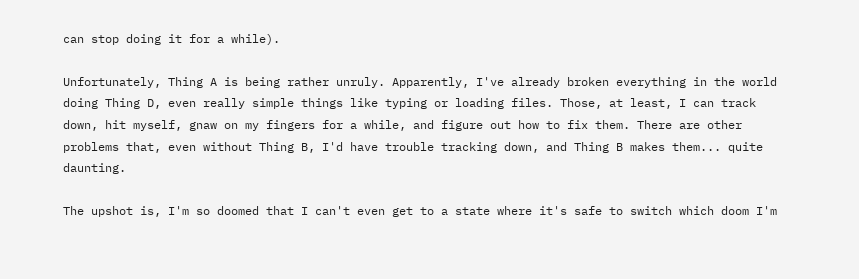can stop doing it for a while).

Unfortunately, Thing A is being rather unruly. Apparently, I've already broken everything in the world doing Thing D, even really simple things like typing or loading files. Those, at least, I can track down, hit myself, gnaw on my fingers for a while, and figure out how to fix them. There are other problems that, even without Thing B, I'd have trouble tracking down, and Thing B makes them... quite daunting.

The upshot is, I'm so doomed that I can't even get to a state where it's safe to switch which doom I'm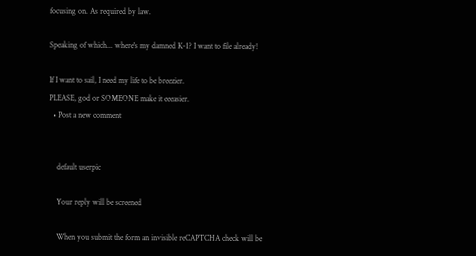focusing on. As required by law.

Speaking of which... where's my damned K-1? I want to file already!

If I want to sail, I need my life to be breezier.
PLEASE, god or SOMEONE make it eeeasier.
  • Post a new comment


    default userpic

    Your reply will be screened

    When you submit the form an invisible reCAPTCHA check will be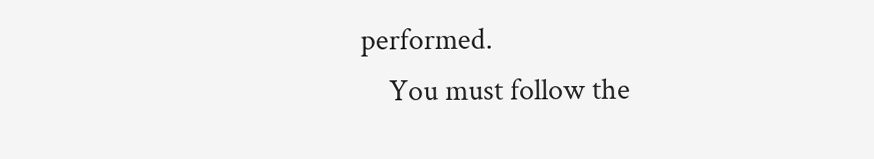performed.
    You must follow the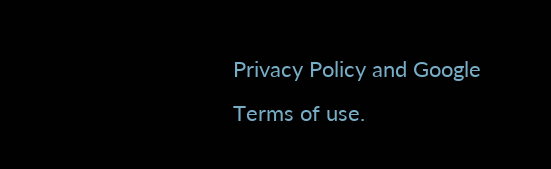Privacy Policy and Google Terms of use.